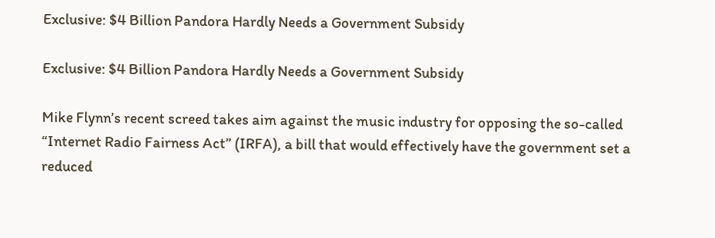Exclusive: $4 Billion Pandora Hardly Needs a Government Subsidy

Exclusive: $4 Billion Pandora Hardly Needs a Government Subsidy

Mike Flynn’s recent screed takes aim against the music industry for opposing the so-called “Internet Radio Fairness Act” (IRFA), a bill that would effectively have the government set a reduced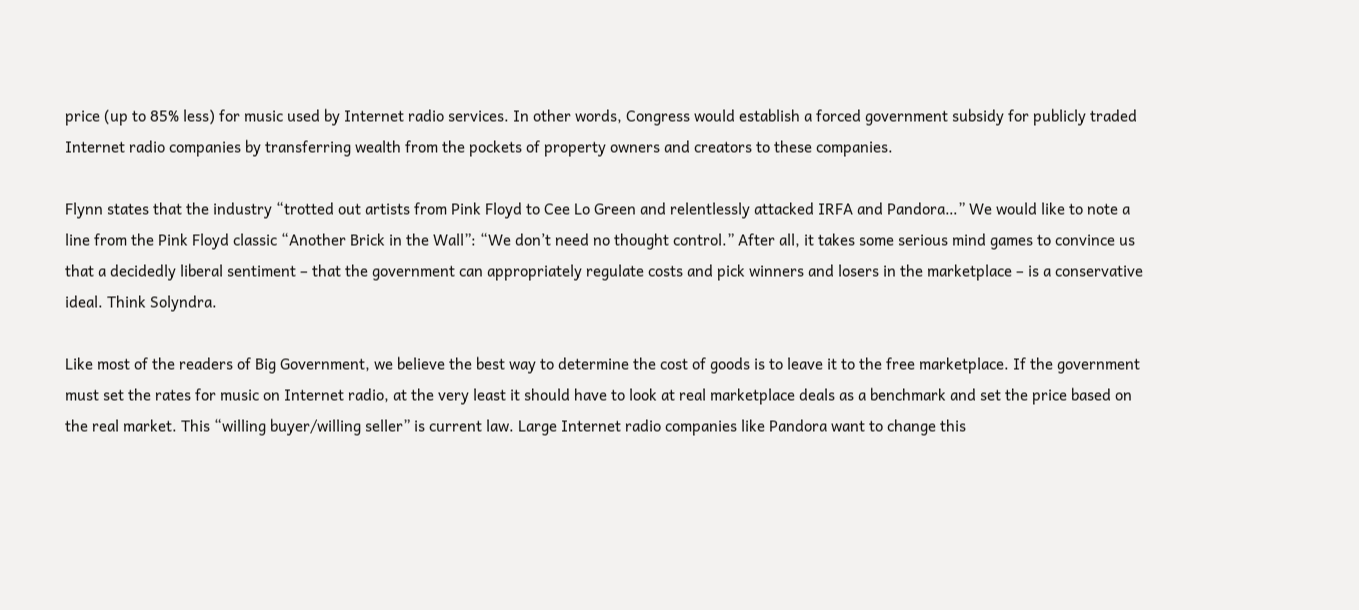price (up to 85% less) for music used by Internet radio services. In other words, Congress would establish a forced government subsidy for publicly traded Internet radio companies by transferring wealth from the pockets of property owners and creators to these companies.

Flynn states that the industry “trotted out artists from Pink Floyd to Cee Lo Green and relentlessly attacked IRFA and Pandora…” We would like to note a line from the Pink Floyd classic “Another Brick in the Wall”: “We don’t need no thought control.” After all, it takes some serious mind games to convince us that a decidedly liberal sentiment – that the government can appropriately regulate costs and pick winners and losers in the marketplace – is a conservative ideal. Think Solyndra.

Like most of the readers of Big Government, we believe the best way to determine the cost of goods is to leave it to the free marketplace. If the government must set the rates for music on Internet radio, at the very least it should have to look at real marketplace deals as a benchmark and set the price based on the real market. This “willing buyer/willing seller” is current law. Large Internet radio companies like Pandora want to change this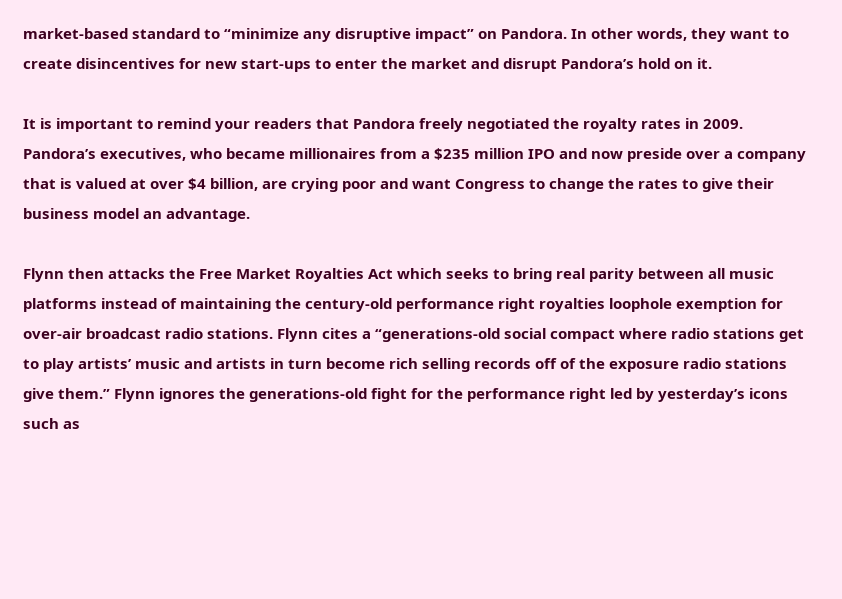market-based standard to “minimize any disruptive impact” on Pandora. In other words, they want to create disincentives for new start-ups to enter the market and disrupt Pandora’s hold on it.

It is important to remind your readers that Pandora freely negotiated the royalty rates in 2009. Pandora’s executives, who became millionaires from a $235 million IPO and now preside over a company that is valued at over $4 billion, are crying poor and want Congress to change the rates to give their business model an advantage.

Flynn then attacks the Free Market Royalties Act which seeks to bring real parity between all music platforms instead of maintaining the century-old performance right royalties loophole exemption for over-air broadcast radio stations. Flynn cites a “generations-old social compact where radio stations get to play artists’ music and artists in turn become rich selling records off of the exposure radio stations give them.” Flynn ignores the generations-old fight for the performance right led by yesterday’s icons such as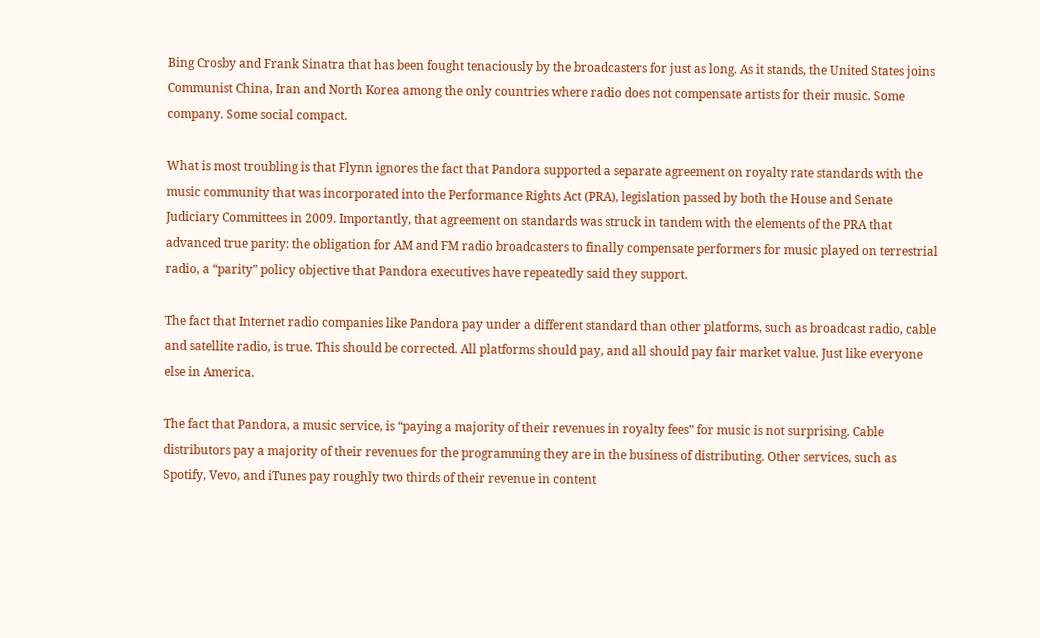Bing Crosby and Frank Sinatra that has been fought tenaciously by the broadcasters for just as long. As it stands, the United States joins Communist China, Iran and North Korea among the only countries where radio does not compensate artists for their music. Some company. Some social compact.

What is most troubling is that Flynn ignores the fact that Pandora supported a separate agreement on royalty rate standards with the music community that was incorporated into the Performance Rights Act (PRA), legislation passed by both the House and Senate Judiciary Committees in 2009. Importantly, that agreement on standards was struck in tandem with the elements of the PRA that advanced true parity: the obligation for AM and FM radio broadcasters to finally compensate performers for music played on terrestrial radio, a “parity” policy objective that Pandora executives have repeatedly said they support.

The fact that Internet radio companies like Pandora pay under a different standard than other platforms, such as broadcast radio, cable and satellite radio, is true. This should be corrected. All platforms should pay, and all should pay fair market value. Just like everyone else in America.

The fact that Pandora, a music service, is “paying a majority of their revenues in royalty fees” for music is not surprising. Cable distributors pay a majority of their revenues for the programming they are in the business of distributing. Other services, such as Spotify, Vevo, and iTunes pay roughly two thirds of their revenue in content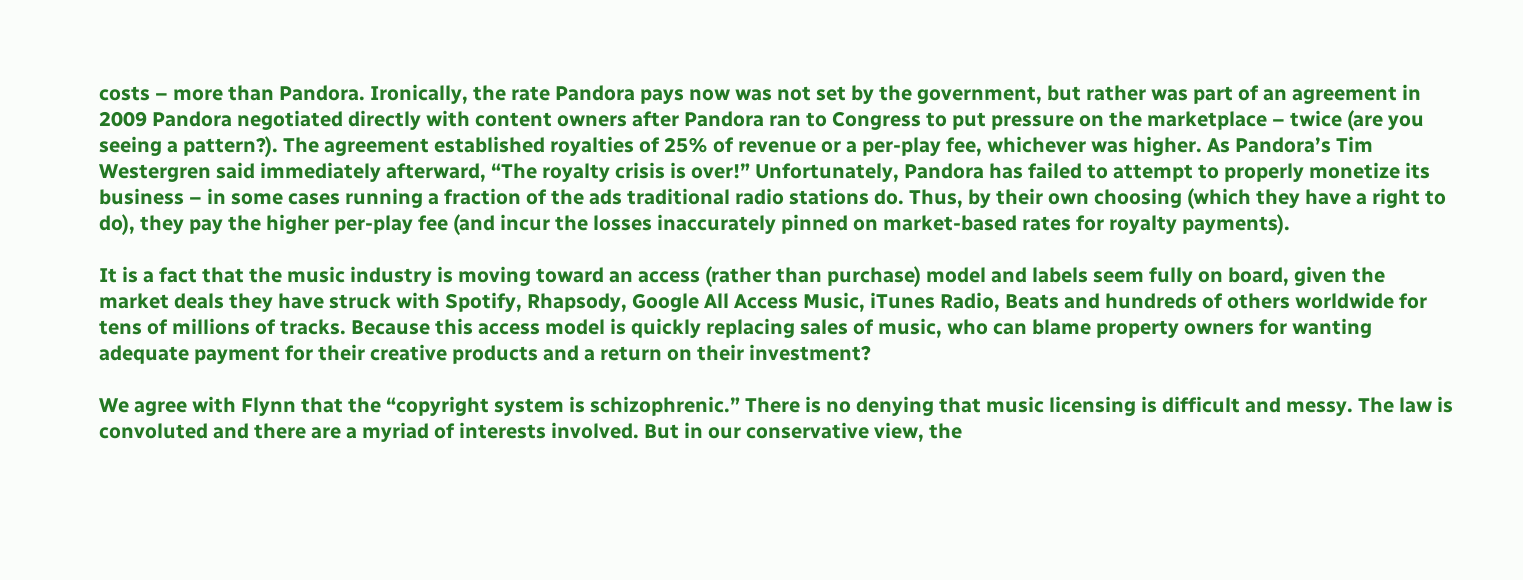costs – more than Pandora. Ironically, the rate Pandora pays now was not set by the government, but rather was part of an agreement in 2009 Pandora negotiated directly with content owners after Pandora ran to Congress to put pressure on the marketplace – twice (are you seeing a pattern?). The agreement established royalties of 25% of revenue or a per-play fee, whichever was higher. As Pandora’s Tim Westergren said immediately afterward, “The royalty crisis is over!” Unfortunately, Pandora has failed to attempt to properly monetize its business – in some cases running a fraction of the ads traditional radio stations do. Thus, by their own choosing (which they have a right to do), they pay the higher per-play fee (and incur the losses inaccurately pinned on market-based rates for royalty payments).

It is a fact that the music industry is moving toward an access (rather than purchase) model and labels seem fully on board, given the market deals they have struck with Spotify, Rhapsody, Google All Access Music, iTunes Radio, Beats and hundreds of others worldwide for tens of millions of tracks. Because this access model is quickly replacing sales of music, who can blame property owners for wanting adequate payment for their creative products and a return on their investment?

We agree with Flynn that the “copyright system is schizophrenic.” There is no denying that music licensing is difficult and messy. The law is convoluted and there are a myriad of interests involved. But in our conservative view, the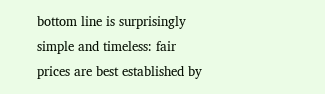bottom line is surprisingly simple and timeless: fair prices are best established by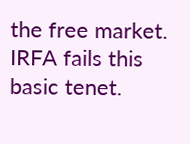the free market. IRFA fails this basic tenet.